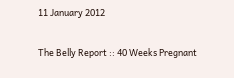11 January 2012

The Belly Report :: 40 Weeks Pregnant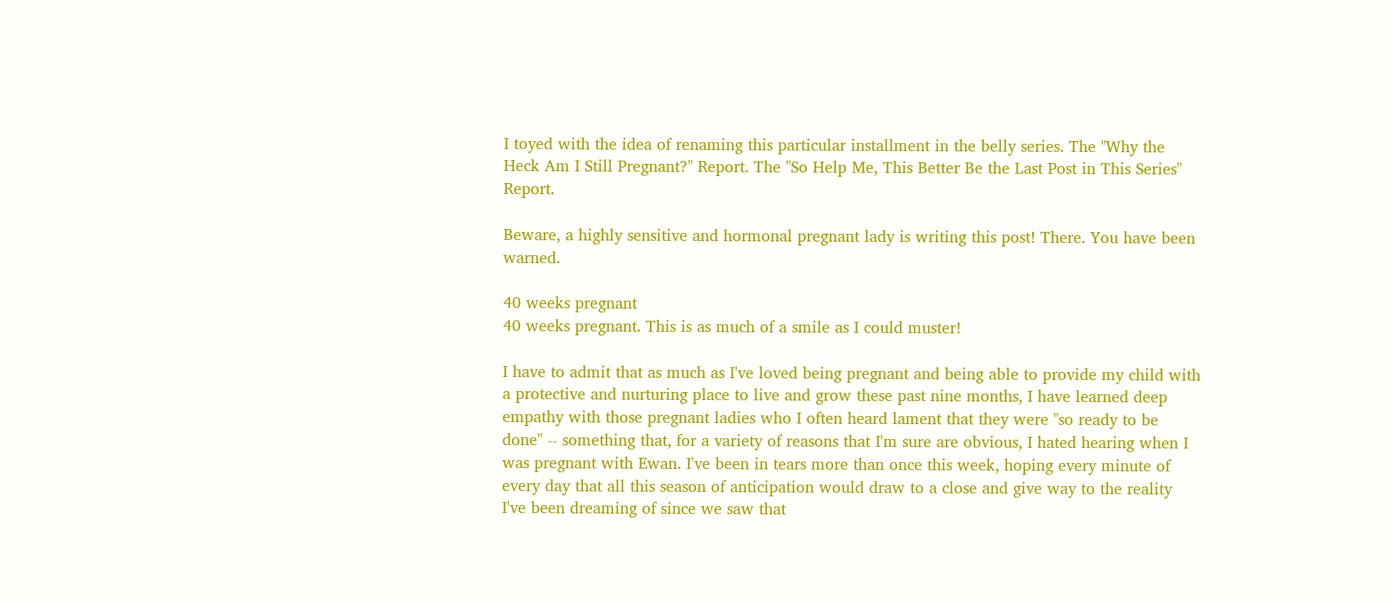I toyed with the idea of renaming this particular installment in the belly series. The "Why the Heck Am I Still Pregnant?" Report. The "So Help Me, This Better Be the Last Post in This Series" Report.

Beware, a highly sensitive and hormonal pregnant lady is writing this post! There. You have been warned.

40 weeks pregnant
40 weeks pregnant. This is as much of a smile as I could muster!

I have to admit that as much as I've loved being pregnant and being able to provide my child with a protective and nurturing place to live and grow these past nine months, I have learned deep empathy with those pregnant ladies who I often heard lament that they were "so ready to be done" -- something that, for a variety of reasons that I'm sure are obvious, I hated hearing when I was pregnant with Ewan. I've been in tears more than once this week, hoping every minute of every day that all this season of anticipation would draw to a close and give way to the reality I've been dreaming of since we saw that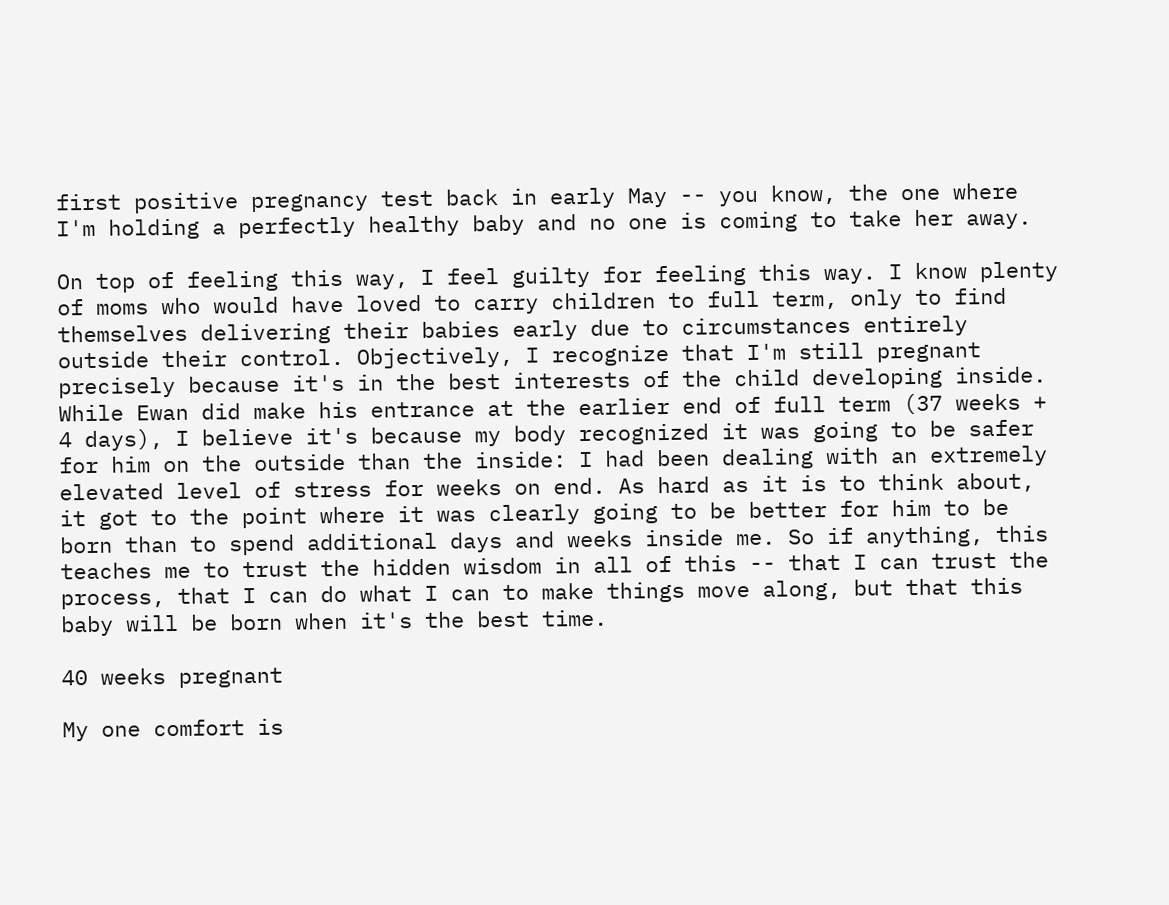first positive pregnancy test back in early May -- you know, the one where I'm holding a perfectly healthy baby and no one is coming to take her away.

On top of feeling this way, I feel guilty for feeling this way. I know plenty of moms who would have loved to carry children to full term, only to find themselves delivering their babies early due to circumstances entirely outside their control. Objectively, I recognize that I'm still pregnant precisely because it's in the best interests of the child developing inside. While Ewan did make his entrance at the earlier end of full term (37 weeks + 4 days), I believe it's because my body recognized it was going to be safer for him on the outside than the inside: I had been dealing with an extremely elevated level of stress for weeks on end. As hard as it is to think about, it got to the point where it was clearly going to be better for him to be born than to spend additional days and weeks inside me. So if anything, this teaches me to trust the hidden wisdom in all of this -- that I can trust the process, that I can do what I can to make things move along, but that this baby will be born when it's the best time.

40 weeks pregnant

My one comfort is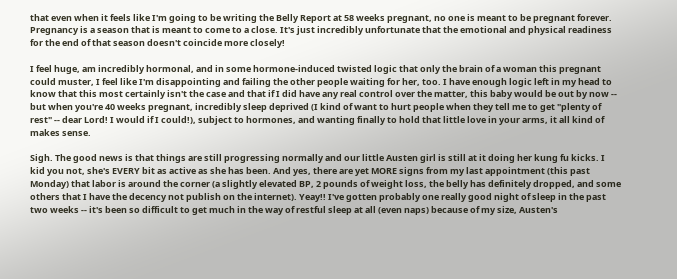that even when it feels like I'm going to be writing the Belly Report at 58 weeks pregnant, no one is meant to be pregnant forever. Pregnancy is a season that is meant to come to a close. It's just incredibly unfortunate that the emotional and physical readiness for the end of that season doesn't coincide more closely!

I feel huge, am incredibly hormonal, and in some hormone-induced twisted logic that only the brain of a woman this pregnant could muster, I feel like I'm disappointing and failing the other people waiting for her, too. I have enough logic left in my head to know that this most certainly isn't the case and that if I did have any real control over the matter, this baby would be out by now -- but when you're 40 weeks pregnant, incredibly sleep deprived (I kind of want to hurt people when they tell me to get "plenty of rest" -- dear Lord! I would if I could!), subject to hormones, and wanting finally to hold that little love in your arms, it all kind of makes sense.

Sigh. The good news is that things are still progressing normally and our little Austen girl is still at it doing her kung fu kicks. I kid you not, she's EVERY bit as active as she has been. And yes, there are yet MORE signs from my last appointment (this past Monday) that labor is around the corner (a slightly elevated BP, 2 pounds of weight loss, the belly has definitely dropped, and some others that I have the decency not publish on the internet). Yeay!! I've gotten probably one really good night of sleep in the past two weeks -- it's been so difficult to get much in the way of restful sleep at all (even naps) because of my size, Austen's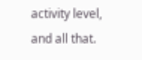activity level, and all that.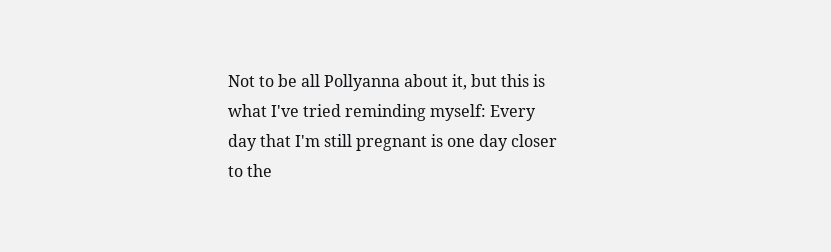Not to be all Pollyanna about it, but this is what I've tried reminding myself: Every day that I'm still pregnant is one day closer to the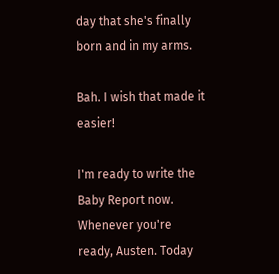day that she's finally born and in my arms.

Bah. I wish that made it easier!

I'm ready to write the Baby Report now. Whenever you're ready, Austen. Today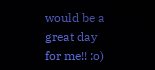would be a great day for me!! :o)